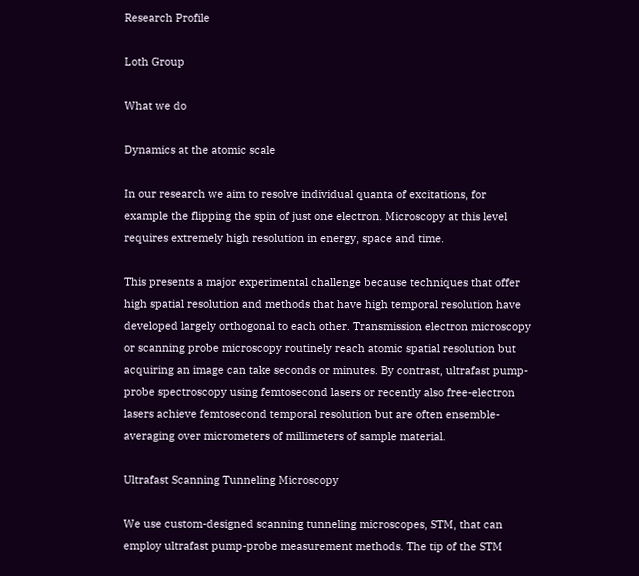Research Profile

Loth Group

What we do

Dynamics at the atomic scale

In our research we aim to resolve individual quanta of excitations, for example the flipping the spin of just one electron. Microscopy at this level requires extremely high resolution in energy, space and time.

This presents a major experimental challenge because techniques that offer high spatial resolution and methods that have high temporal resolution have developed largely orthogonal to each other. Transmission electron microscopy or scanning probe microscopy routinely reach atomic spatial resolution but acquiring an image can take seconds or minutes. By contrast, ultrafast pump-probe spectroscopy using femtosecond lasers or recently also free-electron lasers achieve femtosecond temporal resolution but are often ensemble-averaging over micrometers of millimeters of sample material.

Ultrafast Scanning Tunneling Microscopy

We use custom-designed scanning tunneling microscopes, STM, that can employ ultrafast pump-probe measurement methods. The tip of the STM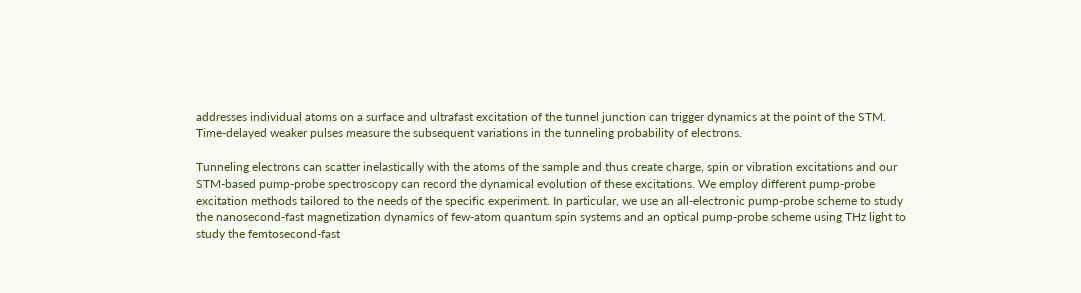addresses individual atoms on a surface and ultrafast excitation of the tunnel junction can trigger dynamics at the point of the STM. Time-delayed weaker pulses measure the subsequent variations in the tunneling probability of electrons.

Tunneling electrons can scatter inelastically with the atoms of the sample and thus create charge, spin or vibration excitations and our STM-based pump-probe spectroscopy can record the dynamical evolution of these excitations. We employ different pump-probe excitation methods tailored to the needs of the specific experiment. In particular, we use an all-electronic pump-probe scheme to study the nanosecond-fast magnetization dynamics of few-atom quantum spin systems and an optical pump-probe scheme using THz light to study the femtosecond-fast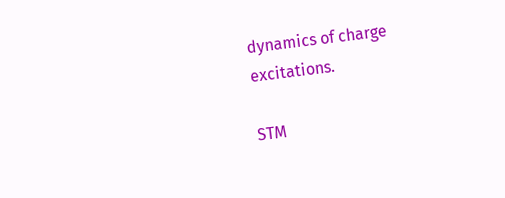dynamics of charge excitations.

STM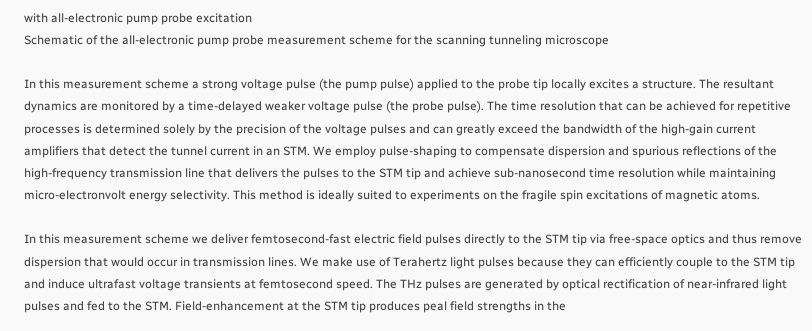with all-electronic pump probe excitation
Schematic of the all-electronic pump probe measurement scheme for the scanning tunneling microscope

In this measurement scheme a strong voltage pulse (the pump pulse) applied to the probe tip locally excites a structure. The resultant dynamics are monitored by a time-delayed weaker voltage pulse (the probe pulse). The time resolution that can be achieved for repetitive processes is determined solely by the precision of the voltage pulses and can greatly exceed the bandwidth of the high-gain current amplifiers that detect the tunnel current in an STM. We employ pulse-shaping to compensate dispersion and spurious reflections of the high-frequency transmission line that delivers the pulses to the STM tip and achieve sub-nanosecond time resolution while maintaining micro-electronvolt energy selectivity. This method is ideally suited to experiments on the fragile spin excitations of magnetic atoms.

In this measurement scheme we deliver femtosecond-fast electric field pulses directly to the STM tip via free-space optics and thus remove dispersion that would occur in transmission lines. We make use of Terahertz light pulses because they can efficiently couple to the STM tip and induce ultrafast voltage transients at femtosecond speed. The THz pulses are generated by optical rectification of near-infrared light pulses and fed to the STM. Field-enhancement at the STM tip produces peal field strengths in the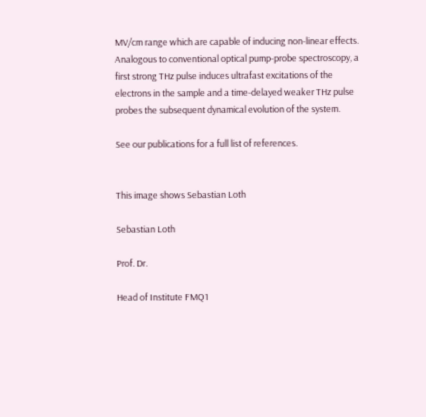MV/cm range which are capable of inducing non-linear effects. Analogous to conventional optical pump-probe spectroscopy, a first strong THz pulse induces ultrafast excitations of the electrons in the sample and a time-delayed weaker THz pulse probes the subsequent dynamical evolution of the system.

See our publications for a full list of references.


This image shows Sebastian Loth

Sebastian Loth

Prof. Dr.

Head of Institute FMQ1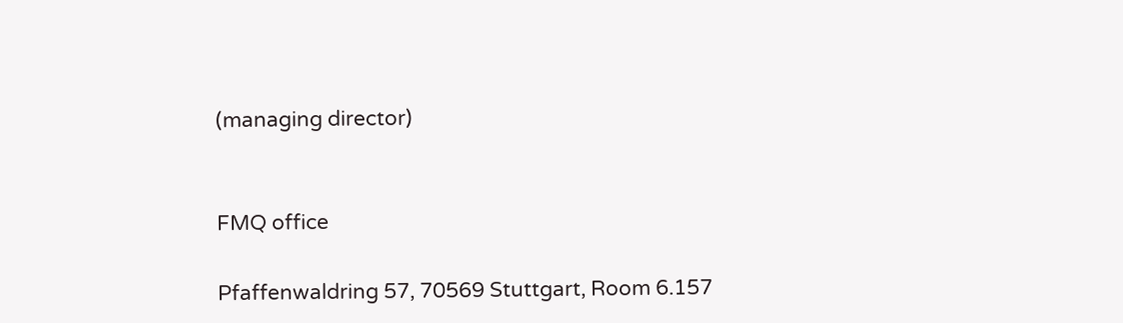(managing director)


FMQ office

Pfaffenwaldring 57, 70569 Stuttgart, Room 6.157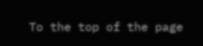To the top of the page